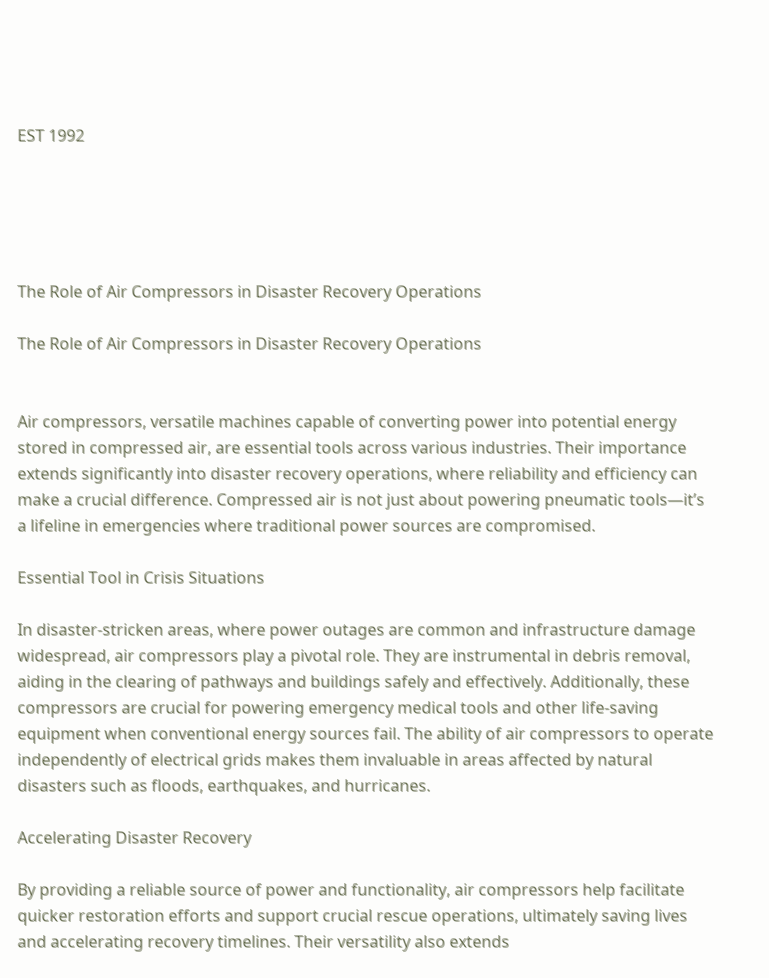EST 1992





The Role of Air Compressors in Disaster Recovery Operations

The Role of Air Compressors in Disaster Recovery Operations


Air compressors, versatile machines capable of converting power into potential energy stored in compressed air, are essential tools across various industries. Their importance extends significantly into disaster recovery operations, where reliability and efficiency can make a crucial difference. Compressed air is not just about powering pneumatic tools—it’s a lifeline in emergencies where traditional power sources are compromised.

Essential Tool in Crisis Situations

In disaster-stricken areas, where power outages are common and infrastructure damage widespread, air compressors play a pivotal role. They are instrumental in debris removal, aiding in the clearing of pathways and buildings safely and effectively. Additionally, these compressors are crucial for powering emergency medical tools and other life-saving equipment when conventional energy sources fail. The ability of air compressors to operate independently of electrical grids makes them invaluable in areas affected by natural disasters such as floods, earthquakes, and hurricanes.

Accelerating Disaster Recovery

By providing a reliable source of power and functionality, air compressors help facilitate quicker restoration efforts and support crucial rescue operations, ultimately saving lives and accelerating recovery timelines. Their versatility also extends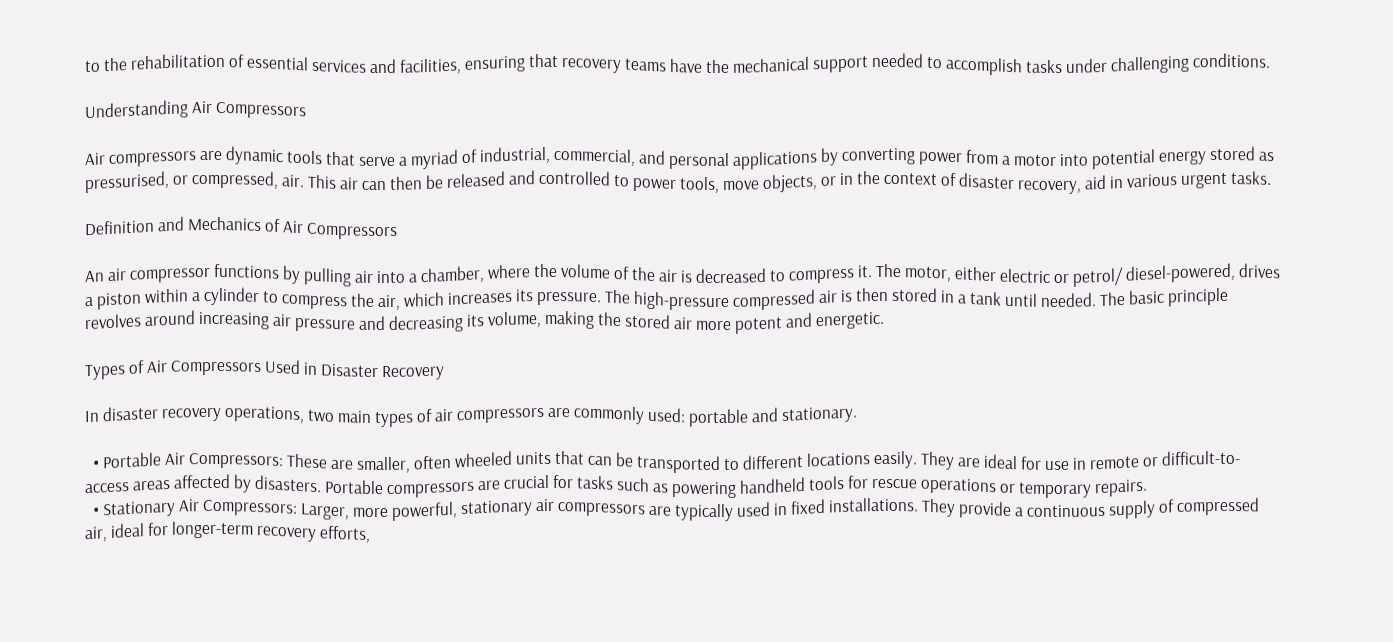to the rehabilitation of essential services and facilities, ensuring that recovery teams have the mechanical support needed to accomplish tasks under challenging conditions.

Understanding Air Compressors

Air compressors are dynamic tools that serve a myriad of industrial, commercial, and personal applications by converting power from a motor into potential energy stored as pressurised, or compressed, air. This air can then be released and controlled to power tools, move objects, or in the context of disaster recovery, aid in various urgent tasks.

Definition and Mechanics of Air Compressors

An air compressor functions by pulling air into a chamber, where the volume of the air is decreased to compress it. The motor, either electric or petrol/ diesel-powered, drives a piston within a cylinder to compress the air, which increases its pressure. The high-pressure compressed air is then stored in a tank until needed. The basic principle revolves around increasing air pressure and decreasing its volume, making the stored air more potent and energetic.

Types of Air Compressors Used in Disaster Recovery

In disaster recovery operations, two main types of air compressors are commonly used: portable and stationary.

  • Portable Air Compressors: These are smaller, often wheeled units that can be transported to different locations easily. They are ideal for use in remote or difficult-to-access areas affected by disasters. Portable compressors are crucial for tasks such as powering handheld tools for rescue operations or temporary repairs.
  • Stationary Air Compressors: Larger, more powerful, stationary air compressors are typically used in fixed installations. They provide a continuous supply of compressed air, ideal for longer-term recovery efforts,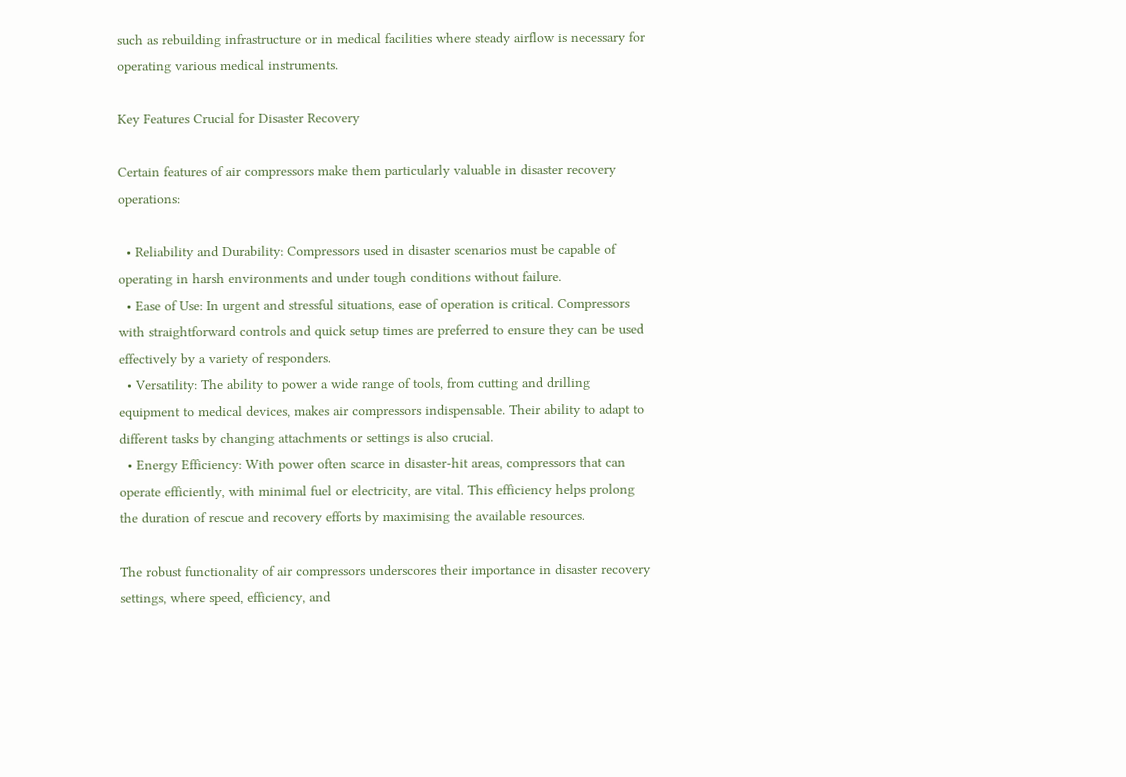such as rebuilding infrastructure or in medical facilities where steady airflow is necessary for operating various medical instruments.

Key Features Crucial for Disaster Recovery

Certain features of air compressors make them particularly valuable in disaster recovery operations:

  • Reliability and Durability: Compressors used in disaster scenarios must be capable of operating in harsh environments and under tough conditions without failure.
  • Ease of Use: In urgent and stressful situations, ease of operation is critical. Compressors with straightforward controls and quick setup times are preferred to ensure they can be used effectively by a variety of responders.
  • Versatility: The ability to power a wide range of tools, from cutting and drilling equipment to medical devices, makes air compressors indispensable. Their ability to adapt to different tasks by changing attachments or settings is also crucial.
  • Energy Efficiency: With power often scarce in disaster-hit areas, compressors that can operate efficiently, with minimal fuel or electricity, are vital. This efficiency helps prolong the duration of rescue and recovery efforts by maximising the available resources.

The robust functionality of air compressors underscores their importance in disaster recovery settings, where speed, efficiency, and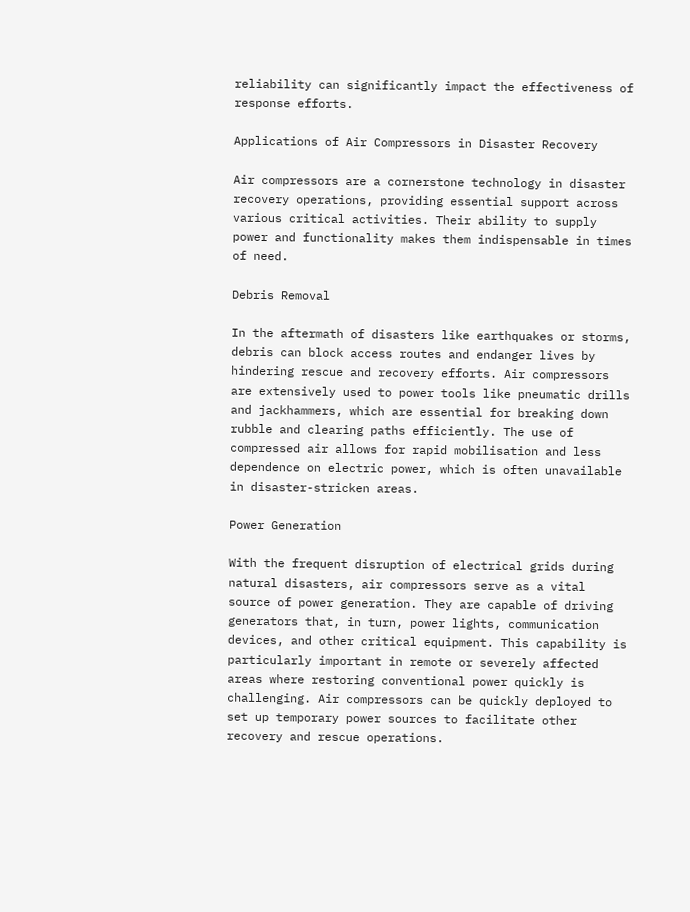reliability can significantly impact the effectiveness of response efforts.

Applications of Air Compressors in Disaster Recovery

Air compressors are a cornerstone technology in disaster recovery operations, providing essential support across various critical activities. Their ability to supply power and functionality makes them indispensable in times of need.

Debris Removal

In the aftermath of disasters like earthquakes or storms, debris can block access routes and endanger lives by hindering rescue and recovery efforts. Air compressors are extensively used to power tools like pneumatic drills and jackhammers, which are essential for breaking down rubble and clearing paths efficiently. The use of compressed air allows for rapid mobilisation and less dependence on electric power, which is often unavailable in disaster-stricken areas.

Power Generation

With the frequent disruption of electrical grids during natural disasters, air compressors serve as a vital source of power generation. They are capable of driving generators that, in turn, power lights, communication devices, and other critical equipment. This capability is particularly important in remote or severely affected areas where restoring conventional power quickly is challenging. Air compressors can be quickly deployed to set up temporary power sources to facilitate other recovery and rescue operations.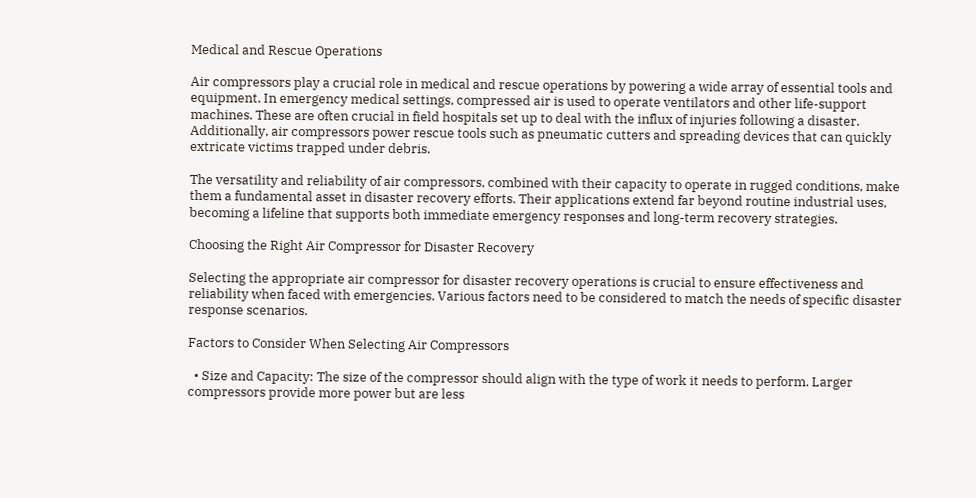Medical and Rescue Operations

Air compressors play a crucial role in medical and rescue operations by powering a wide array of essential tools and equipment. In emergency medical settings, compressed air is used to operate ventilators and other life-support machines. These are often crucial in field hospitals set up to deal with the influx of injuries following a disaster. Additionally, air compressors power rescue tools such as pneumatic cutters and spreading devices that can quickly extricate victims trapped under debris.

The versatility and reliability of air compressors, combined with their capacity to operate in rugged conditions, make them a fundamental asset in disaster recovery efforts. Their applications extend far beyond routine industrial uses, becoming a lifeline that supports both immediate emergency responses and long-term recovery strategies.

Choosing the Right Air Compressor for Disaster Recovery

Selecting the appropriate air compressor for disaster recovery operations is crucial to ensure effectiveness and reliability when faced with emergencies. Various factors need to be considered to match the needs of specific disaster response scenarios.

Factors to Consider When Selecting Air Compressors

  • Size and Capacity: The size of the compressor should align with the type of work it needs to perform. Larger compressors provide more power but are less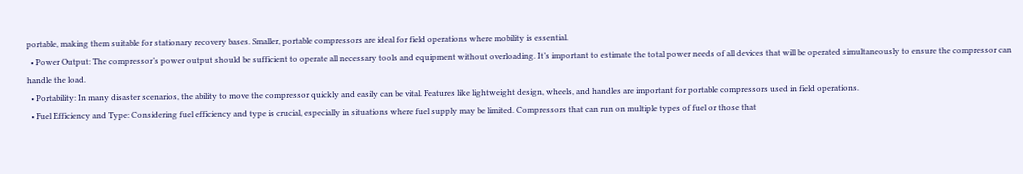portable, making them suitable for stationary recovery bases. Smaller, portable compressors are ideal for field operations where mobility is essential.
  • Power Output: The compressor’s power output should be sufficient to operate all necessary tools and equipment without overloading. It’s important to estimate the total power needs of all devices that will be operated simultaneously to ensure the compressor can handle the load.
  • Portability: In many disaster scenarios, the ability to move the compressor quickly and easily can be vital. Features like lightweight design, wheels, and handles are important for portable compressors used in field operations.
  • Fuel Efficiency and Type: Considering fuel efficiency and type is crucial, especially in situations where fuel supply may be limited. Compressors that can run on multiple types of fuel or those that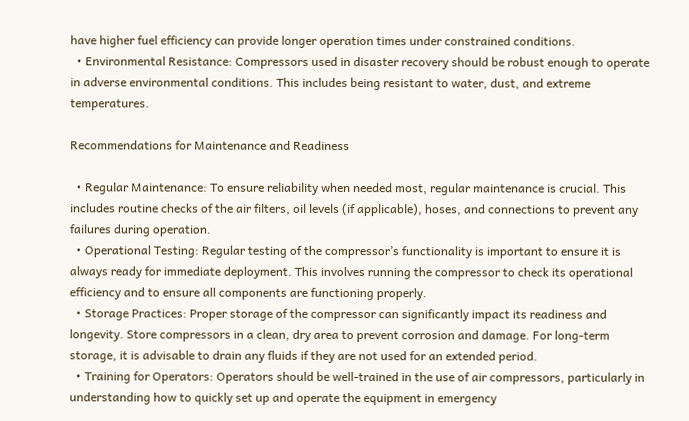have higher fuel efficiency can provide longer operation times under constrained conditions.
  • Environmental Resistance: Compressors used in disaster recovery should be robust enough to operate in adverse environmental conditions. This includes being resistant to water, dust, and extreme temperatures.

Recommendations for Maintenance and Readiness

  • Regular Maintenance: To ensure reliability when needed most, regular maintenance is crucial. This includes routine checks of the air filters, oil levels (if applicable), hoses, and connections to prevent any failures during operation.
  • Operational Testing: Regular testing of the compressor’s functionality is important to ensure it is always ready for immediate deployment. This involves running the compressor to check its operational efficiency and to ensure all components are functioning properly.
  • Storage Practices: Proper storage of the compressor can significantly impact its readiness and longevity. Store compressors in a clean, dry area to prevent corrosion and damage. For long-term storage, it is advisable to drain any fluids if they are not used for an extended period.
  • Training for Operators: Operators should be well-trained in the use of air compressors, particularly in understanding how to quickly set up and operate the equipment in emergency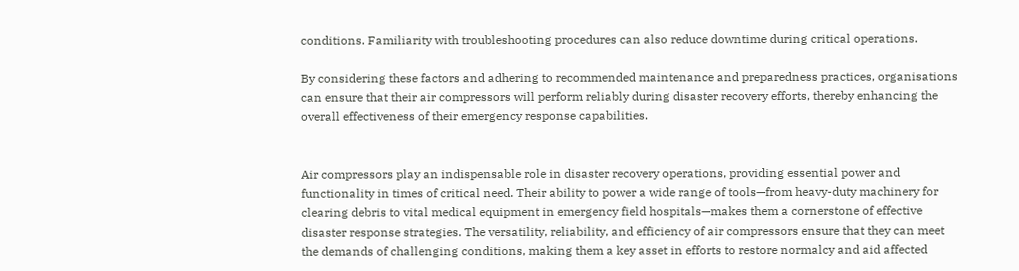conditions. Familiarity with troubleshooting procedures can also reduce downtime during critical operations.

By considering these factors and adhering to recommended maintenance and preparedness practices, organisations can ensure that their air compressors will perform reliably during disaster recovery efforts, thereby enhancing the overall effectiveness of their emergency response capabilities.


Air compressors play an indispensable role in disaster recovery operations, providing essential power and functionality in times of critical need. Their ability to power a wide range of tools—from heavy-duty machinery for clearing debris to vital medical equipment in emergency field hospitals—makes them a cornerstone of effective disaster response strategies. The versatility, reliability, and efficiency of air compressors ensure that they can meet the demands of challenging conditions, making them a key asset in efforts to restore normalcy and aid affected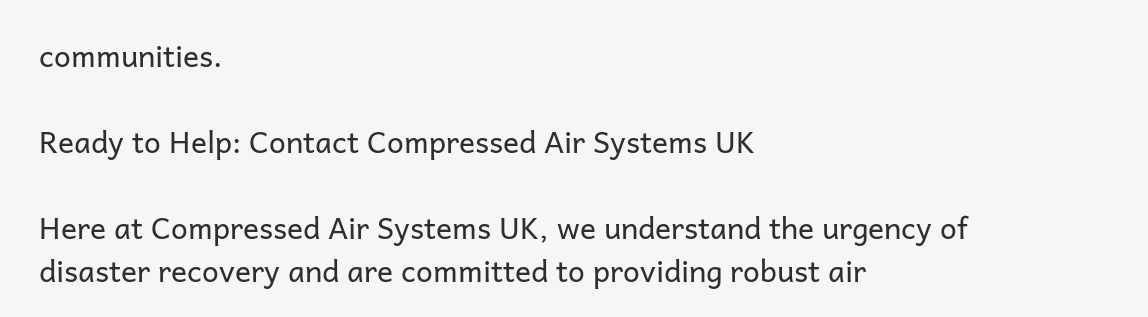communities.

Ready to Help: Contact Compressed Air Systems UK

Here at Compressed Air Systems UK, we understand the urgency of disaster recovery and are committed to providing robust air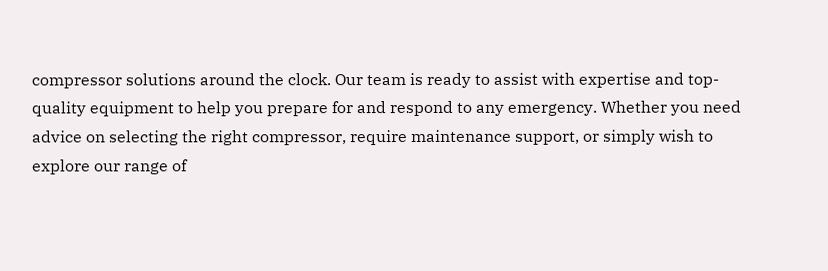compressor solutions around the clock. Our team is ready to assist with expertise and top-quality equipment to help you prepare for and respond to any emergency. Whether you need advice on selecting the right compressor, require maintenance support, or simply wish to explore our range of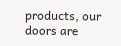products, our doors are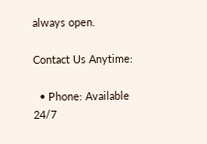always open.

Contact Us Anytime:

  • Phone: Available 24/7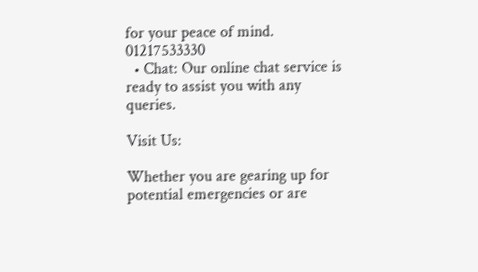for your peace of mind. 01217533330
  • Chat: Our online chat service is ready to assist you with any queries.

Visit Us:

Whether you are gearing up for potential emergencies or are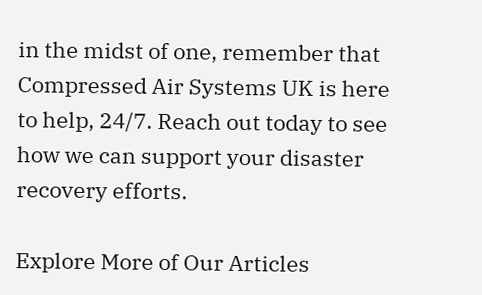in the midst of one, remember that Compressed Air Systems UK is here to help, 24/7. Reach out today to see how we can support your disaster recovery efforts.

Explore More of Our Articles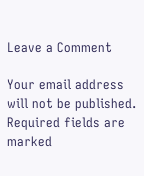Leave a Comment

Your email address will not be published. Required fields are marked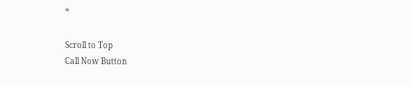*

Scroll to Top
Call Now Button